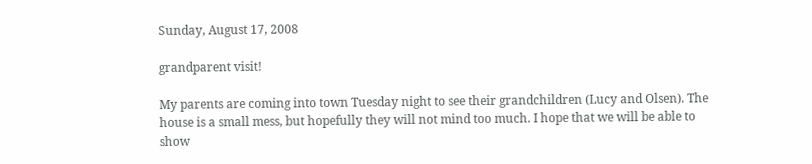Sunday, August 17, 2008

grandparent visit!

My parents are coming into town Tuesday night to see their grandchildren (Lucy and Olsen). The house is a small mess, but hopefully they will not mind too much. I hope that we will be able to show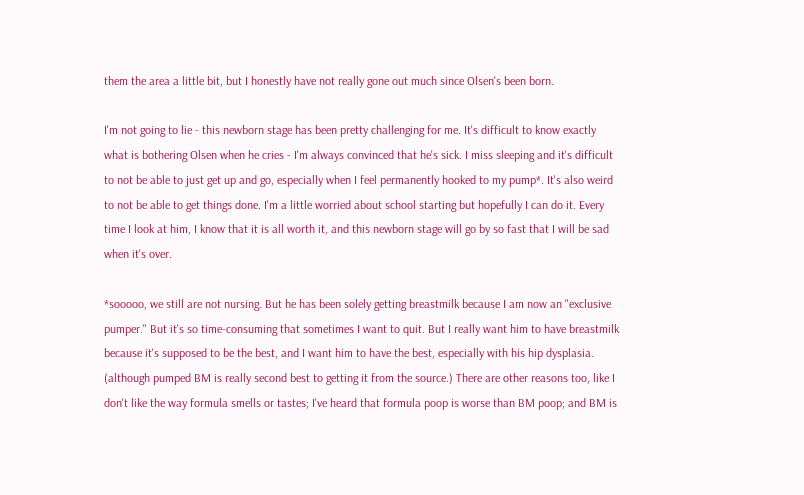them the area a little bit, but I honestly have not really gone out much since Olsen's been born.

I'm not going to lie - this newborn stage has been pretty challenging for me. It's difficult to know exactly what is bothering Olsen when he cries - I'm always convinced that he's sick. I miss sleeping and it's difficult to not be able to just get up and go, especially when I feel permanently hooked to my pump*. It's also weird to not be able to get things done. I'm a little worried about school starting but hopefully I can do it. Every time I look at him, I know that it is all worth it, and this newborn stage will go by so fast that I will be sad when it's over.

*sooooo, we still are not nursing. But he has been solely getting breastmilk because I am now an "exclusive pumper." But it's so time-consuming that sometimes I want to quit. But I really want him to have breastmilk because it's supposed to be the best, and I want him to have the best, especially with his hip dysplasia. (although pumped BM is really second best to getting it from the source.) There are other reasons too, like I don't like the way formula smells or tastes; I've heard that formula poop is worse than BM poop; and BM is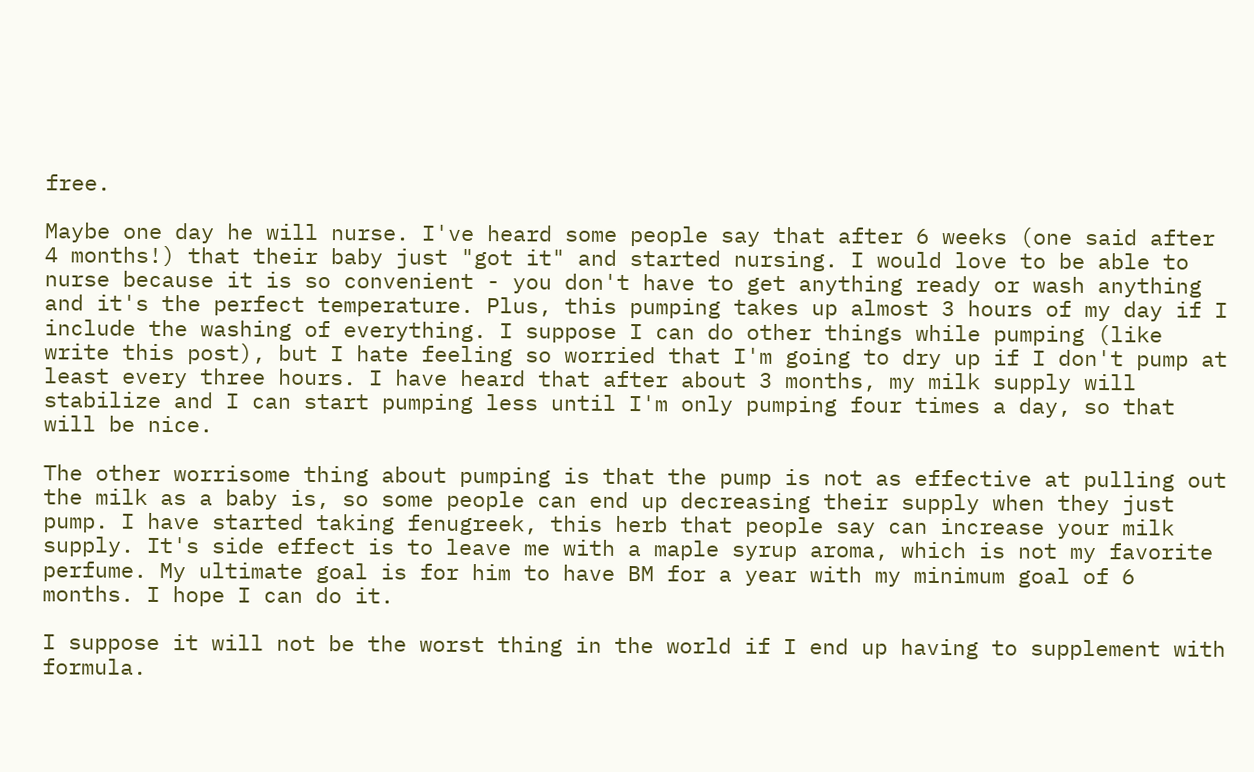free.

Maybe one day he will nurse. I've heard some people say that after 6 weeks (one said after 4 months!) that their baby just "got it" and started nursing. I would love to be able to nurse because it is so convenient - you don't have to get anything ready or wash anything and it's the perfect temperature. Plus, this pumping takes up almost 3 hours of my day if I include the washing of everything. I suppose I can do other things while pumping (like write this post), but I hate feeling so worried that I'm going to dry up if I don't pump at least every three hours. I have heard that after about 3 months, my milk supply will stabilize and I can start pumping less until I'm only pumping four times a day, so that will be nice.

The other worrisome thing about pumping is that the pump is not as effective at pulling out the milk as a baby is, so some people can end up decreasing their supply when they just pump. I have started taking fenugreek, this herb that people say can increase your milk supply. It's side effect is to leave me with a maple syrup aroma, which is not my favorite perfume. My ultimate goal is for him to have BM for a year with my minimum goal of 6 months. I hope I can do it.

I suppose it will not be the worst thing in the world if I end up having to supplement with formula.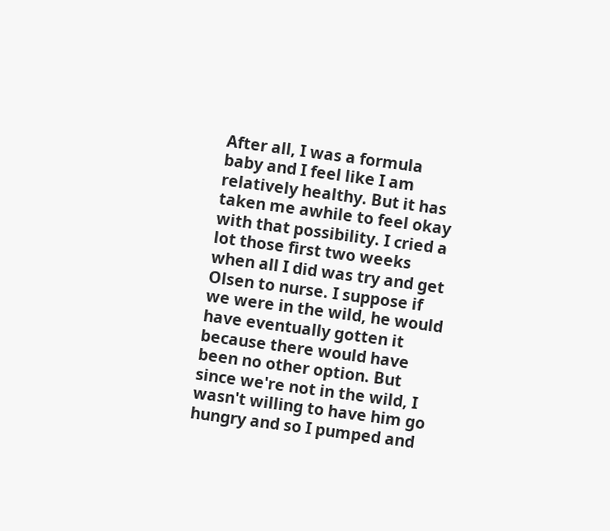After all, I was a formula baby and I feel like I am relatively healthy. But it has taken me awhile to feel okay with that possibility. I cried a lot those first two weeks when all I did was try and get Olsen to nurse. I suppose if we were in the wild, he would have eventually gotten it because there would have been no other option. But since we're not in the wild, I wasn't willing to have him go hungry and so I pumped and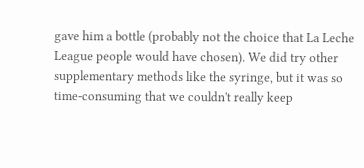gave him a bottle (probably not the choice that La Leche League people would have chosen). We did try other supplementary methods like the syringe, but it was so time-consuming that we couldn't really keep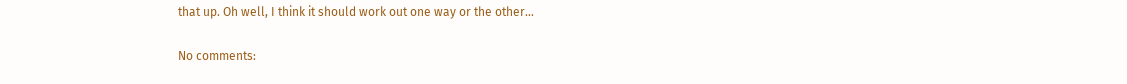that up. Oh well, I think it should work out one way or the other...

No comments: